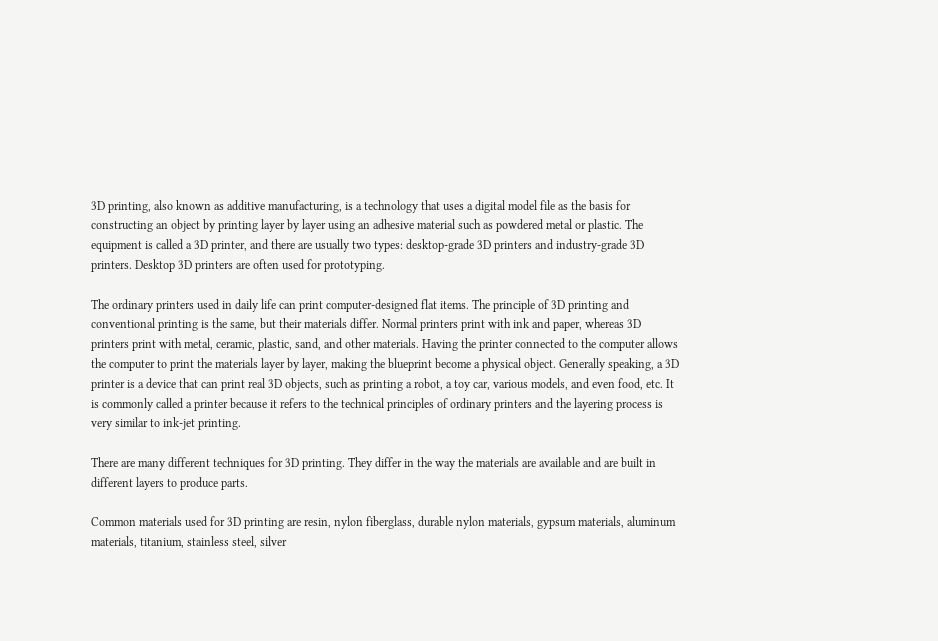3D printing, also known as additive manufacturing, is a technology that uses a digital model file as the basis for constructing an object by printing layer by layer using an adhesive material such as powdered metal or plastic. The equipment is called a 3D printer, and there are usually two types: desktop-grade 3D printers and industry-grade 3D printers. Desktop 3D printers are often used for prototyping.

The ordinary printers used in daily life can print computer-designed flat items. The principle of 3D printing and conventional printing is the same, but their materials differ. Normal printers print with ink and paper, whereas 3D printers print with metal, ceramic, plastic, sand, and other materials. Having the printer connected to the computer allows the computer to print the materials layer by layer, making the blueprint become a physical object. Generally speaking, a 3D printer is a device that can print real 3D objects, such as printing a robot, a toy car, various models, and even food, etc. It is commonly called a printer because it refers to the technical principles of ordinary printers and the layering process is very similar to ink-jet printing.

There are many different techniques for 3D printing. They differ in the way the materials are available and are built in different layers to produce parts.

Common materials used for 3D printing are resin, nylon fiberglass, durable nylon materials, gypsum materials, aluminum materials, titanium, stainless steel, silver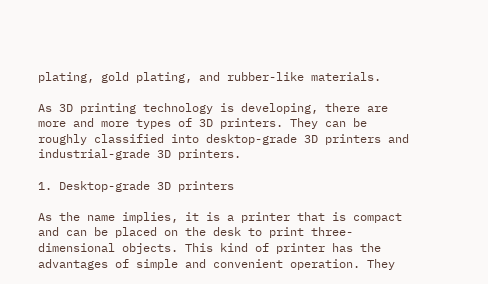plating, gold plating, and rubber-like materials.

As 3D printing technology is developing, there are more and more types of 3D printers. They can be roughly classified into desktop-grade 3D printers and industrial-grade 3D printers.

1. Desktop-grade 3D printers

As the name implies, it is a printer that is compact and can be placed on the desk to print three-dimensional objects. This kind of printer has the advantages of simple and convenient operation. They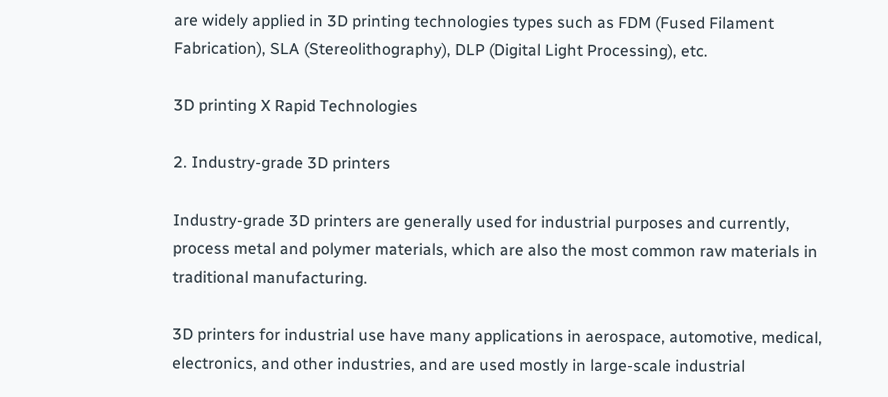are widely applied in 3D printing technologies types such as FDM (Fused Filament Fabrication), SLA (Stereolithography), DLP (Digital Light Processing), etc.

3D printing X Rapid Technologies

2. Industry-grade 3D printers

Industry-grade 3D printers are generally used for industrial purposes and currently, process metal and polymer materials, which are also the most common raw materials in traditional manufacturing.

3D printers for industrial use have many applications in aerospace, automotive, medical, electronics, and other industries, and are used mostly in large-scale industrial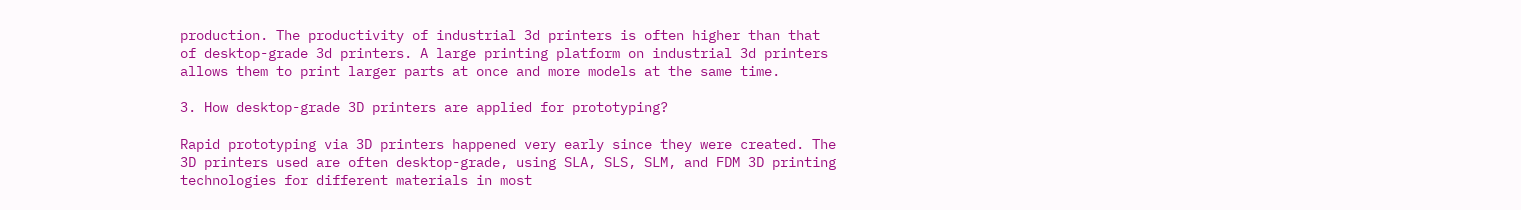production. The productivity of industrial 3d printers is often higher than that of desktop-grade 3d printers. A large printing platform on industrial 3d printers allows them to print larger parts at once and more models at the same time.

3. How desktop-grade 3D printers are applied for prototyping?

Rapid prototyping via 3D printers happened very early since they were created. The 3D printers used are often desktop-grade, using SLA, SLS, SLM, and FDM 3D printing technologies for different materials in most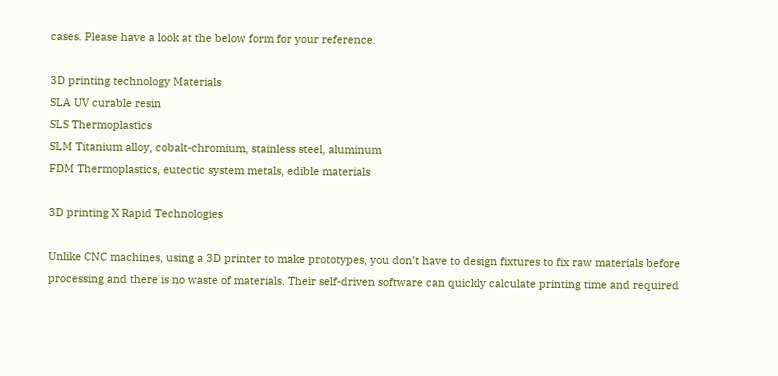cases. Please have a look at the below form for your reference.

3D printing technology Materials
SLA UV curable resin
SLS Thermoplastics
SLM Titanium alloy, cobalt-chromium, stainless steel, aluminum
FDM Thermoplastics, eutectic system metals, edible materials

3D printing X Rapid Technologies

Unlike CNC machines, using a 3D printer to make prototypes, you don’t have to design fixtures to fix raw materials before processing and there is no waste of materials. Their self-driven software can quickly calculate printing time and required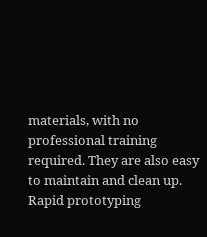materials, with no professional training required. They are also easy to maintain and clean up. Rapid prototyping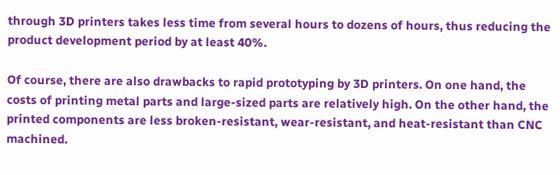through 3D printers takes less time from several hours to dozens of hours, thus reducing the product development period by at least 40%.

Of course, there are also drawbacks to rapid prototyping by 3D printers. On one hand, the costs of printing metal parts and large-sized parts are relatively high. On the other hand, the printed components are less broken-resistant, wear-resistant, and heat-resistant than CNC machined.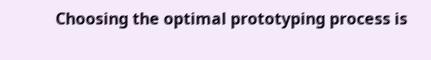Choosing the optimal prototyping process is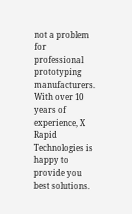not a problem for professional prototyping manufacturers. With over 10 years of experience, X Rapid Technologies is happy to provide you best solutions.